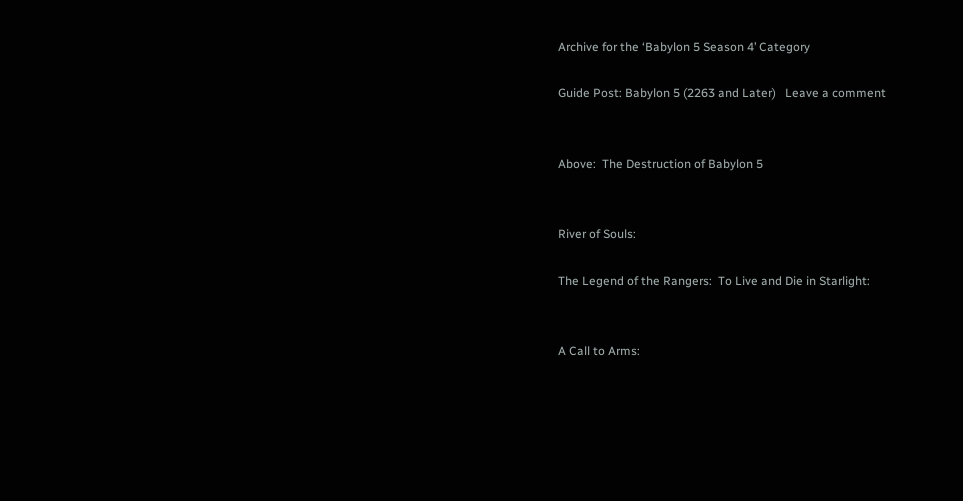Archive for the ‘Babylon 5 Season 4’ Category

Guide Post: Babylon 5 (2263 and Later)   Leave a comment


Above:  The Destruction of Babylon 5


River of Souls:

The Legend of the Rangers:  To Live and Die in Starlight:


A Call to Arms: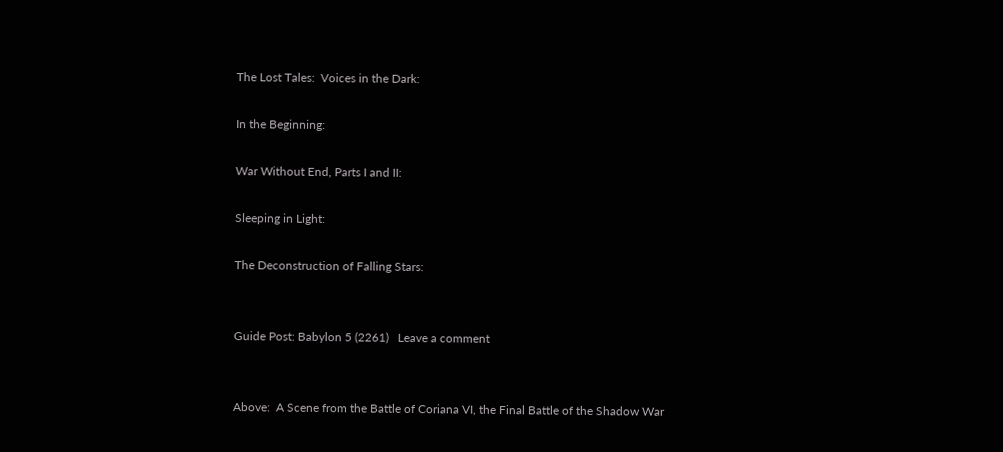The Lost Tales:  Voices in the Dark:

In the Beginning:

War Without End, Parts I and II:

Sleeping in Light:

The Deconstruction of Falling Stars:


Guide Post: Babylon 5 (2261)   Leave a comment


Above:  A Scene from the Battle of Coriana VI, the Final Battle of the Shadow War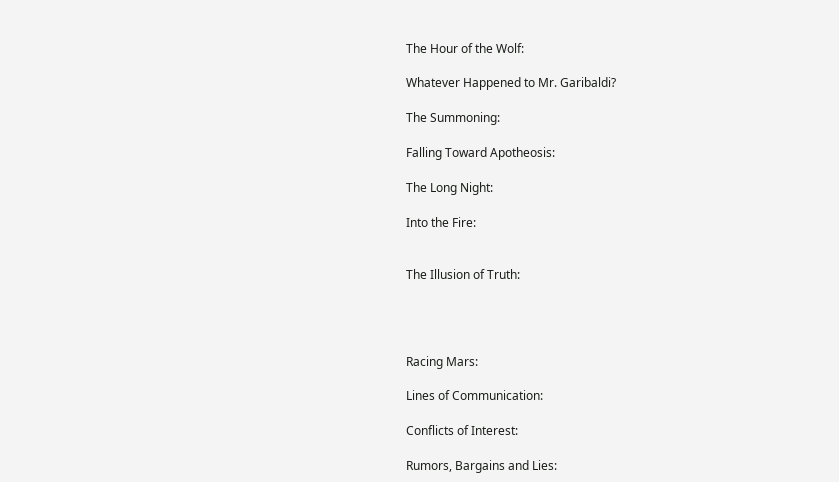The Hour of the Wolf:

Whatever Happened to Mr. Garibaldi?

The Summoning:

Falling Toward Apotheosis:

The Long Night:

Into the Fire:


The Illusion of Truth:




Racing Mars:

Lines of Communication:

Conflicts of Interest:

Rumors, Bargains and Lies: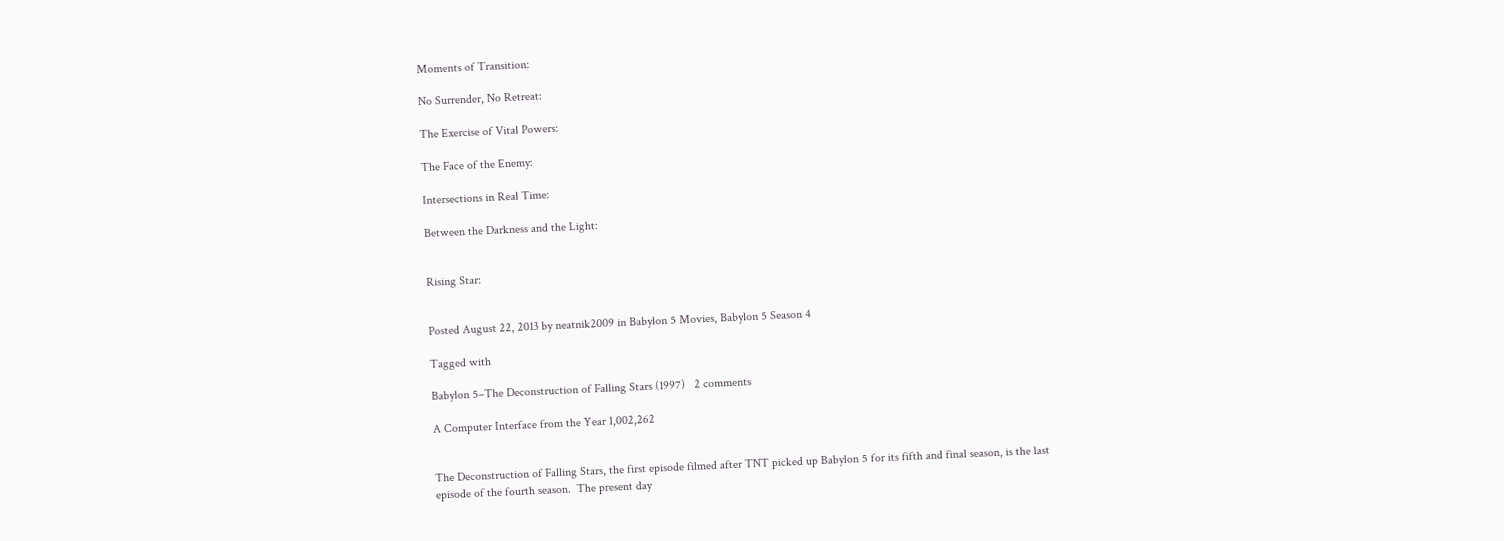Moments of Transition:

No Surrender, No Retreat:

The Exercise of Vital Powers:

The Face of the Enemy:

Intersections in Real Time:

Between the Darkness and the Light:


Rising Star:


Posted August 22, 2013 by neatnik2009 in Babylon 5 Movies, Babylon 5 Season 4

Tagged with

Babylon 5–The Deconstruction of Falling Stars (1997)   2 comments

A Computer Interface from the Year 1,002,262


The Deconstruction of Falling Stars, the first episode filmed after TNT picked up Babylon 5 for its fifth and final season, is the last episode of the fourth season.  The present day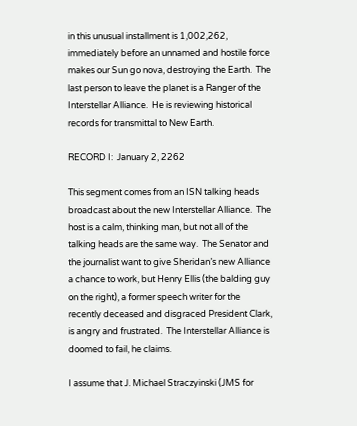in this unusual installment is 1,002,262, immediately before an unnamed and hostile force makes our Sun go nova, destroying the Earth.  The last person to leave the planet is a Ranger of the Interstellar Alliance.  He is reviewing historical records for transmittal to New Earth.

RECORD I:  January 2, 2262

This segment comes from an ISN talking heads broadcast about the new Interstellar Alliance.  The host is a calm, thinking man, but not all of the talking heads are the same way.  The Senator and the journalist want to give Sheridan’s new Alliance a chance to work, but Henry Ellis (the balding guy on the right), a former speech writer for the recently deceased and disgraced President Clark, is angry and frustrated.  The Interstellar Alliance is doomed to fail, he claims.

I assume that J. Michael Straczyinski (JMS for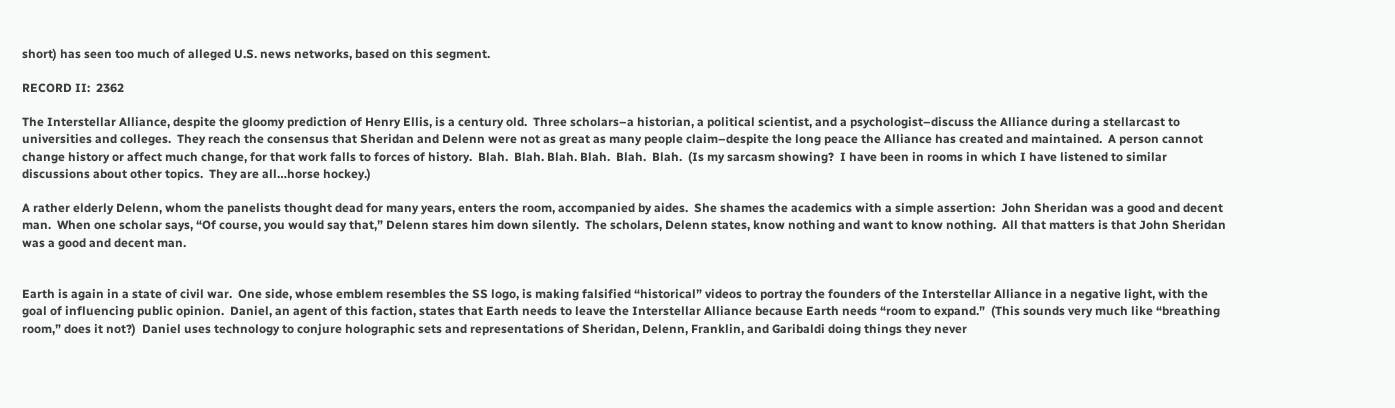short) has seen too much of alleged U.S. news networks, based on this segment.

RECORD II:  2362

The Interstellar Alliance, despite the gloomy prediction of Henry Ellis, is a century old.  Three scholars–a historian, a political scientist, and a psychologist–discuss the Alliance during a stellarcast to universities and colleges.  They reach the consensus that Sheridan and Delenn were not as great as many people claim–despite the long peace the Alliance has created and maintained.  A person cannot change history or affect much change, for that work falls to forces of history.  Blah.  Blah. Blah. Blah.  Blah.  Blah.  (Is my sarcasm showing?  I have been in rooms in which I have listened to similar discussions about other topics.  They are all…horse hockey.)

A rather elderly Delenn, whom the panelists thought dead for many years, enters the room, accompanied by aides.  She shames the academics with a simple assertion:  John Sheridan was a good and decent man.  When one scholar says, “Of course, you would say that,” Delenn stares him down silently.  The scholars, Delenn states, know nothing and want to know nothing.  All that matters is that John Sheridan was a good and decent man.


Earth is again in a state of civil war.  One side, whose emblem resembles the SS logo, is making falsified “historical” videos to portray the founders of the Interstellar Alliance in a negative light, with the goal of influencing public opinion.  Daniel, an agent of this faction, states that Earth needs to leave the Interstellar Alliance because Earth needs “room to expand.”  (This sounds very much like “breathing room,” does it not?)  Daniel uses technology to conjure holographic sets and representations of Sheridan, Delenn, Franklin, and Garibaldi doing things they never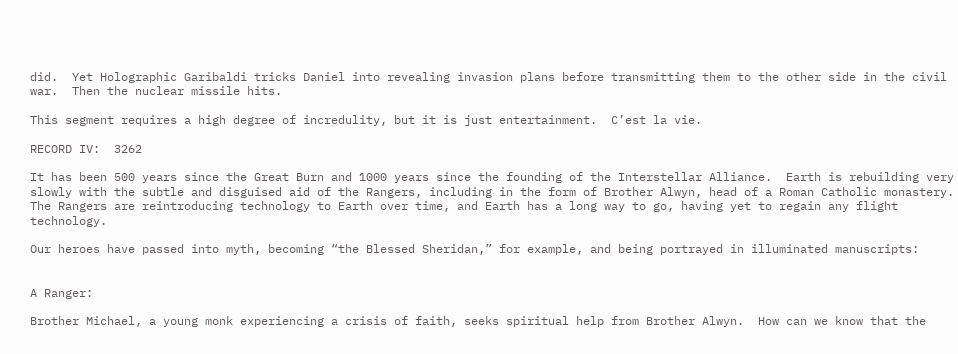did.  Yet Holographic Garibaldi tricks Daniel into revealing invasion plans before transmitting them to the other side in the civil war.  Then the nuclear missile hits.

This segment requires a high degree of incredulity, but it is just entertainment.  C’est la vie.

RECORD IV:  3262

It has been 500 years since the Great Burn and 1000 years since the founding of the Interstellar Alliance.  Earth is rebuilding very slowly with the subtle and disguised aid of the Rangers, including in the form of Brother Alwyn, head of a Roman Catholic monastery.  The Rangers are reintroducing technology to Earth over time, and Earth has a long way to go, having yet to regain any flight technology.

Our heroes have passed into myth, becoming “the Blessed Sheridan,” for example, and being portrayed in illuminated manuscripts:


A Ranger:

Brother Michael, a young monk experiencing a crisis of faith, seeks spiritual help from Brother Alwyn.  How can we know that the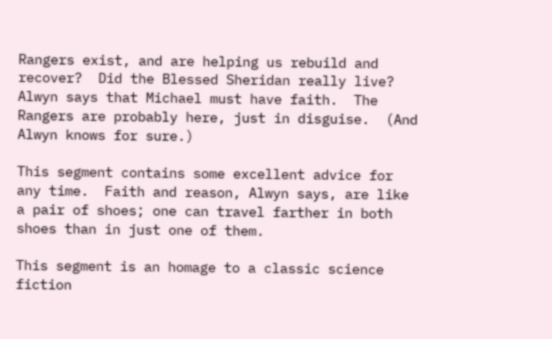Rangers exist, and are helping us rebuild and recover?  Did the Blessed Sheridan really live?  Alwyn says that Michael must have faith.  The Rangers are probably here, just in disguise.  (And Alwyn knows for sure.)

This segment contains some excellent advice for any time.  Faith and reason, Alwyn says, are like a pair of shoes; one can travel farther in both shoes than in just one of them.

This segment is an homage to a classic science fiction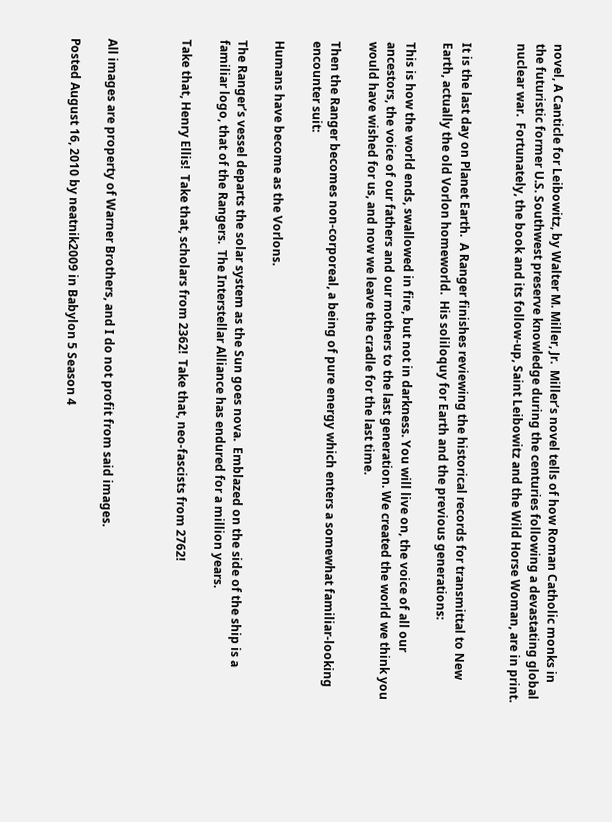novel, A Canticle for Leibowitz, by Walter M. Miller, Jr.  Miller’s novel tells of how Roman Catholic monks in the futuristic former U.S. Southwest preserve knowledge during the centuries following a devastating global nuclear war.  Fortunately, the book and its follow-up, Saint Leibowitz and the Wild Horse Woman, are in print.


It is the last day on Planet Earth.  A Ranger finishes reviewing the historical records for transmittal to New Earth, actually the old Vorlon homeworld.  His soliloquy for Earth and the previous generations:

This is how the world ends, swallowed in fire, but not in darkness. You will live on, the voice of all our ancestors, the voice of our fathers and our mothers to the last generation. We created the world we think you would have wished for us, and now we leave the cradle for the last time.

Then the Ranger becomes non-corporeal, a being of pure energy which enters a somewhat familiar-looking encounter suit:

Humans have become as the Vorlons.

The Ranger’s vessel departs the solar system as the Sun goes nova.  Emblazed on the side of the ship is a familiar logo, that of the Rangers.  The Interstellar Alliance has endured for a million years.

Take that, Henry Ellis!  Take that, scholars from 2362!  Take that, neo-fascists from 2762!



All images are property of Warner Brothers, and I do not profit from said images.

Posted August 16, 2010 by neatnik2009 in Babylon 5 Season 4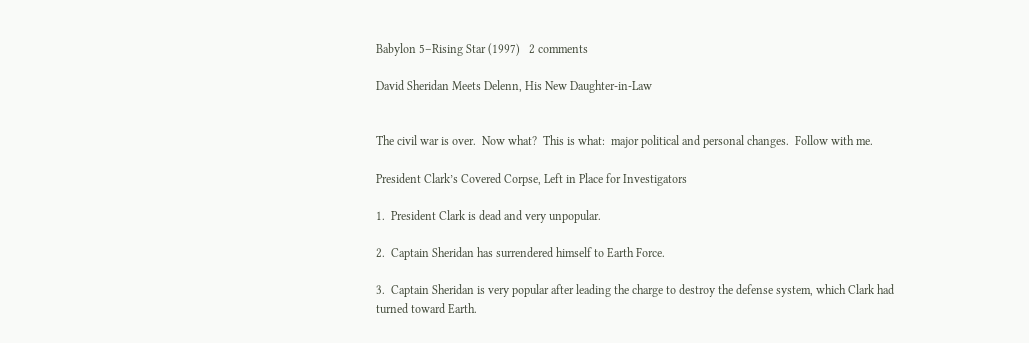Babylon 5–Rising Star (1997)   2 comments

David Sheridan Meets Delenn, His New Daughter-in-Law


The civil war is over.  Now what?  This is what:  major political and personal changes.  Follow with me.

President Clark’s Covered Corpse, Left in Place for Investigators

1.  President Clark is dead and very unpopular.

2.  Captain Sheridan has surrendered himself to Earth Force.

3.  Captain Sheridan is very popular after leading the charge to destroy the defense system, which Clark had turned toward Earth.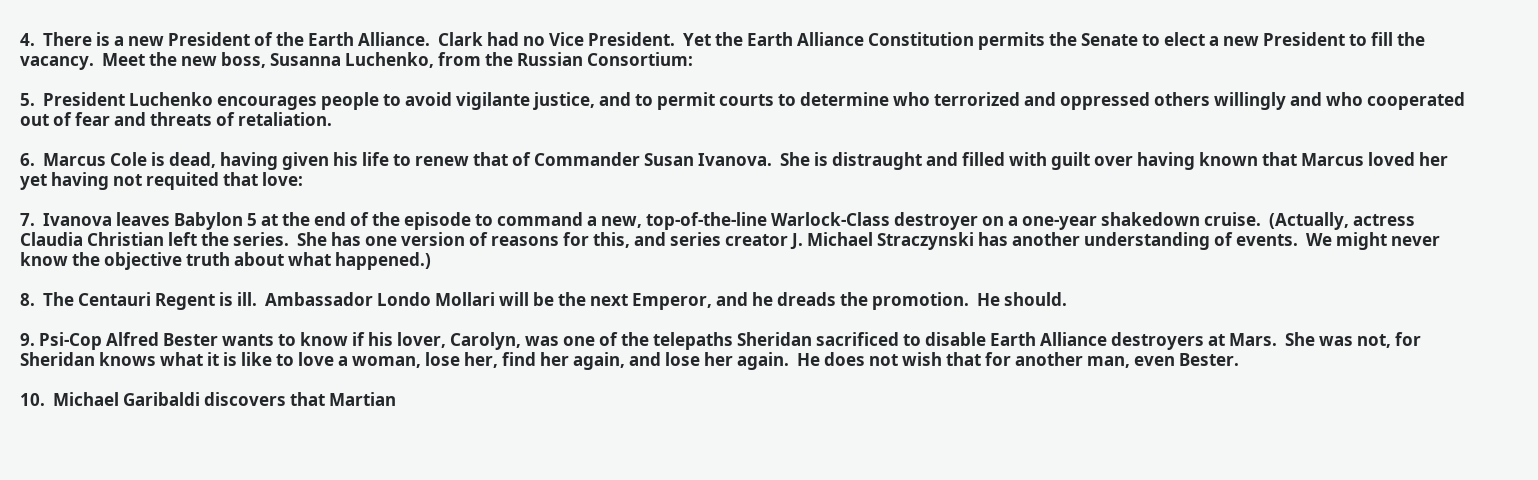4.  There is a new President of the Earth Alliance.  Clark had no Vice President.  Yet the Earth Alliance Constitution permits the Senate to elect a new President to fill the vacancy.  Meet the new boss, Susanna Luchenko, from the Russian Consortium:

5.  President Luchenko encourages people to avoid vigilante justice, and to permit courts to determine who terrorized and oppressed others willingly and who cooperated out of fear and threats of retaliation.

6.  Marcus Cole is dead, having given his life to renew that of Commander Susan Ivanova.  She is distraught and filled with guilt over having known that Marcus loved her yet having not requited that love:

7.  Ivanova leaves Babylon 5 at the end of the episode to command a new, top-of-the-line Warlock-Class destroyer on a one-year shakedown cruise.  (Actually, actress Claudia Christian left the series.  She has one version of reasons for this, and series creator J. Michael Straczynski has another understanding of events.  We might never know the objective truth about what happened.)

8.  The Centauri Regent is ill.  Ambassador Londo Mollari will be the next Emperor, and he dreads the promotion.  He should.

9. Psi-Cop Alfred Bester wants to know if his lover, Carolyn, was one of the telepaths Sheridan sacrificed to disable Earth Alliance destroyers at Mars.  She was not, for Sheridan knows what it is like to love a woman, lose her, find her again, and lose her again.  He does not wish that for another man, even Bester.

10.  Michael Garibaldi discovers that Martian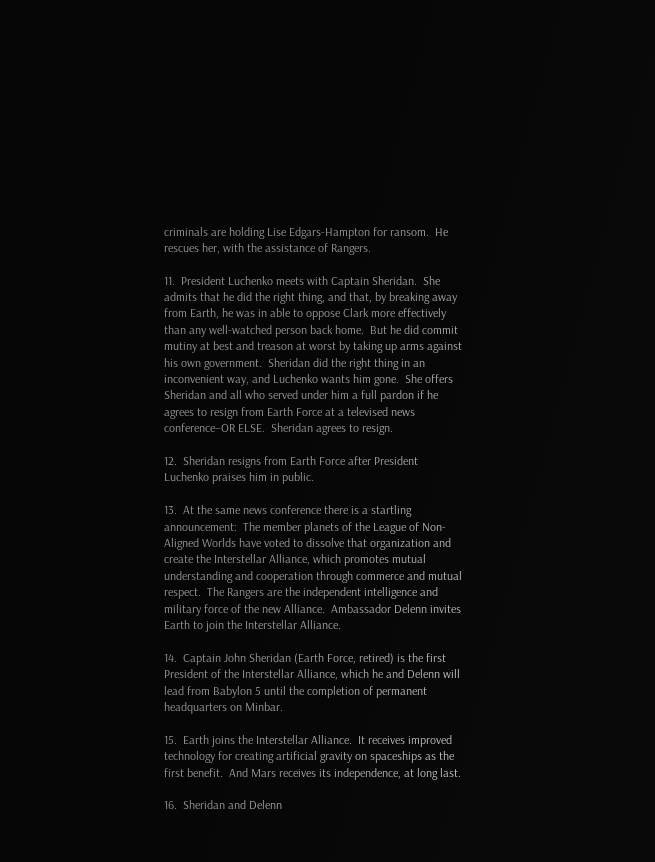criminals are holding Lise Edgars-Hampton for ransom.  He rescues her, with the assistance of Rangers.

11.  President Luchenko meets with Captain Sheridan.  She admits that he did the right thing, and that, by breaking away from Earth, he was in able to oppose Clark more effectively than any well-watched person back home.  But he did commit mutiny at best and treason at worst by taking up arms against his own government.  Sheridan did the right thing in an inconvenient way, and Luchenko wants him gone.  She offers Sheridan and all who served under him a full pardon if he agrees to resign from Earth Force at a televised news conference–OR ELSE.  Sheridan agrees to resign.

12.  Sheridan resigns from Earth Force after President Luchenko praises him in public.

13.  At the same news conference there is a startling announcement:  The member planets of the League of Non-Aligned Worlds have voted to dissolve that organization and create the Interstellar Alliance, which promotes mutual understanding and cooperation through commerce and mutual respect.  The Rangers are the independent intelligence and military force of the new Alliance.  Ambassador Delenn invites Earth to join the Interstellar Alliance.

14.  Captain John Sheridan (Earth Force, retired) is the first President of the Interstellar Alliance, which he and Delenn will lead from Babylon 5 until the completion of permanent headquarters on Minbar.

15.  Earth joins the Interstellar Alliance.  It receives improved technology for creating artificial gravity on spaceships as the first benefit.  And Mars receives its independence, at long last.

16.  Sheridan and Delenn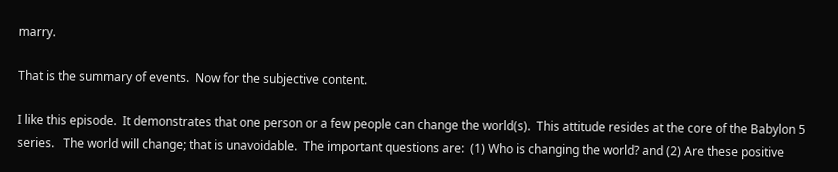marry.

That is the summary of events.  Now for the subjective content.

I like this episode.  It demonstrates that one person or a few people can change the world(s).  This attitude resides at the core of the Babylon 5 series.   The world will change; that is unavoidable.  The important questions are:  (1) Who is changing the world? and (2) Are these positive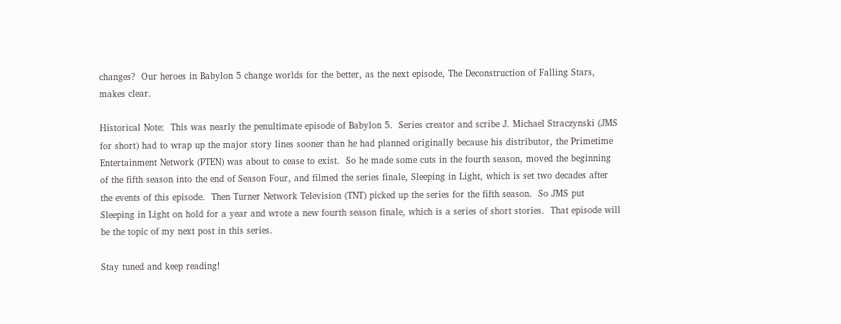changes?  Our heroes in Babylon 5 change worlds for the better, as the next episode, The Deconstruction of Falling Stars, makes clear.

Historical Note:  This was nearly the penultimate episode of Babylon 5.  Series creator and scribe J. Michael Straczynski (JMS for short) had to wrap up the major story lines sooner than he had planned originally because his distributor, the Primetime Entertainment Network (PTEN) was about to cease to exist.  So he made some cuts in the fourth season, moved the beginning of the fifth season into the end of Season Four, and filmed the series finale, Sleeping in Light, which is set two decades after the events of this episode.  Then Turner Network Television (TNT) picked up the series for the fifth season.  So JMS put Sleeping in Light on hold for a year and wrote a new fourth season finale, which is a series of short stories.  That episode will be the topic of my next post in this series.

Stay tuned and keep reading!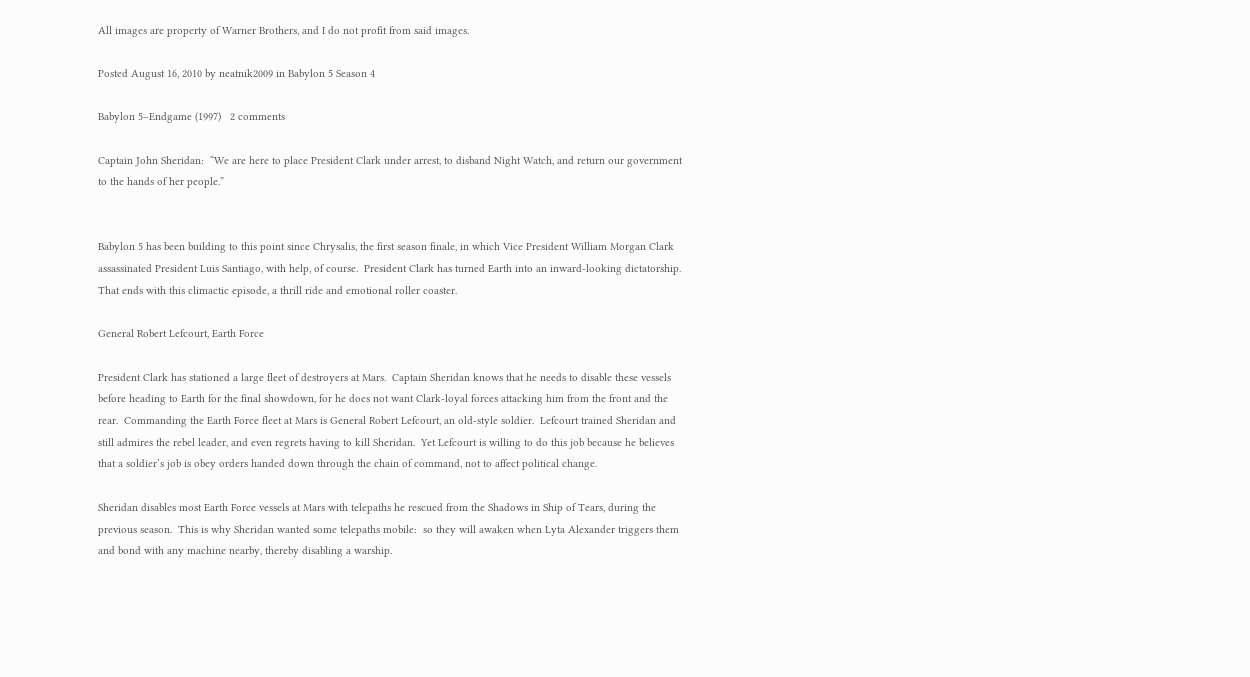All images are property of Warner Brothers, and I do not profit from said images.

Posted August 16, 2010 by neatnik2009 in Babylon 5 Season 4

Babylon 5–Endgame (1997)   2 comments

Captain John Sheridan:  “We are here to place President Clark under arrest, to disband Night Watch, and return our government to the hands of her people.”


Babylon 5 has been building to this point since Chrysalis, the first season finale, in which Vice President William Morgan Clark assassinated President Luis Santiago, with help, of course.  President Clark has turned Earth into an inward-looking dictatorship.  That ends with this climactic episode, a thrill ride and emotional roller coaster.

General Robert Lefcourt, Earth Force

President Clark has stationed a large fleet of destroyers at Mars.  Captain Sheridan knows that he needs to disable these vessels before heading to Earth for the final showdown, for he does not want Clark-loyal forces attacking him from the front and the rear.  Commanding the Earth Force fleet at Mars is General Robert Lefcourt, an old-style soldier.  Lefcourt trained Sheridan and still admires the rebel leader, and even regrets having to kill Sheridan.  Yet Lefcourt is willing to do this job because he believes that a soldier’s job is obey orders handed down through the chain of command, not to affect political change.

Sheridan disables most Earth Force vessels at Mars with telepaths he rescued from the Shadows in Ship of Tears, during the previous season.  This is why Sheridan wanted some telepaths mobile:  so they will awaken when Lyta Alexander triggers them and bond with any machine nearby, thereby disabling a warship.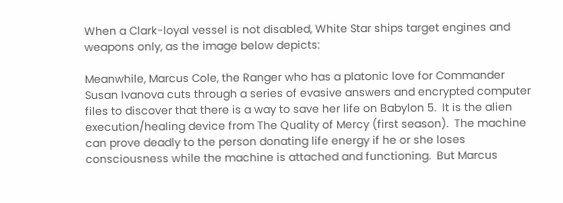When a Clark-loyal vessel is not disabled, White Star ships target engines and weapons only, as the image below depicts:

Meanwhile, Marcus Cole, the Ranger who has a platonic love for Commander Susan Ivanova cuts through a series of evasive answers and encrypted computer files to discover that there is a way to save her life on Babylon 5.  It is the alien execution/healing device from The Quality of Mercy (first season).  The machine can prove deadly to the person donating life energy if he or she loses consciousness while the machine is attached and functioning.  But Marcus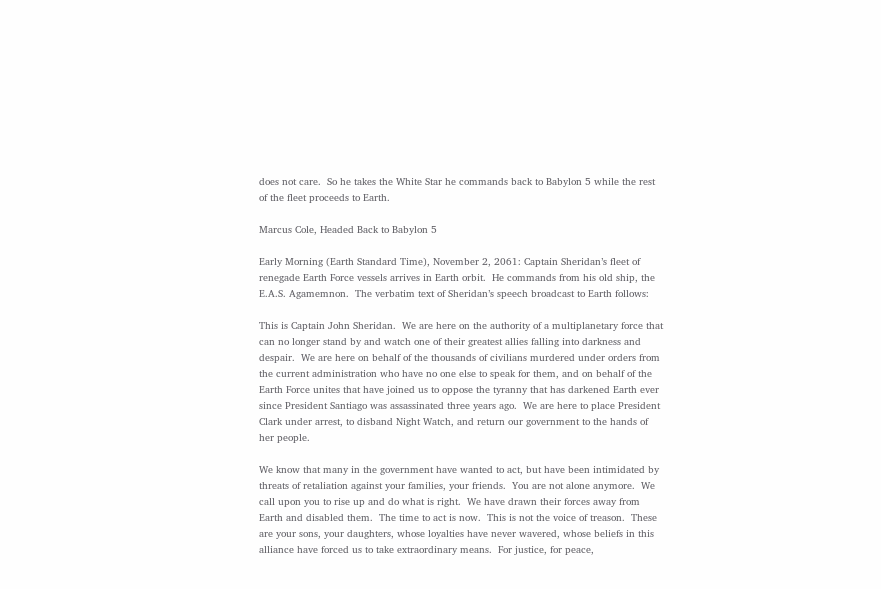does not care.  So he takes the White Star he commands back to Babylon 5 while the rest of the fleet proceeds to Earth.

Marcus Cole, Headed Back to Babylon 5

Early Morning (Earth Standard Time), November 2, 2061: Captain Sheridan’s fleet of renegade Earth Force vessels arrives in Earth orbit.  He commands from his old ship, the E.A.S. Agamemnon.  The verbatim text of Sheridan’s speech broadcast to Earth follows:

This is Captain John Sheridan.  We are here on the authority of a multiplanetary force that can no longer stand by and watch one of their greatest allies falling into darkness and despair.  We are here on behalf of the thousands of civilians murdered under orders from the current administration who have no one else to speak for them, and on behalf of the Earth Force unites that have joined us to oppose the tyranny that has darkened Earth ever since President Santiago was assassinated three years ago.  We are here to place President Clark under arrest, to disband Night Watch, and return our government to the hands of her people.

We know that many in the government have wanted to act, but have been intimidated by threats of retaliation against your families, your friends.  You are not alone anymore.  We call upon you to rise up and do what is right.  We have drawn their forces away from Earth and disabled them.  The time to act is now.  This is not the voice of treason.  These are your sons, your daughters, whose loyalties have never wavered, whose beliefs in this alliance have forced us to take extraordinary means.  For justice, for peace,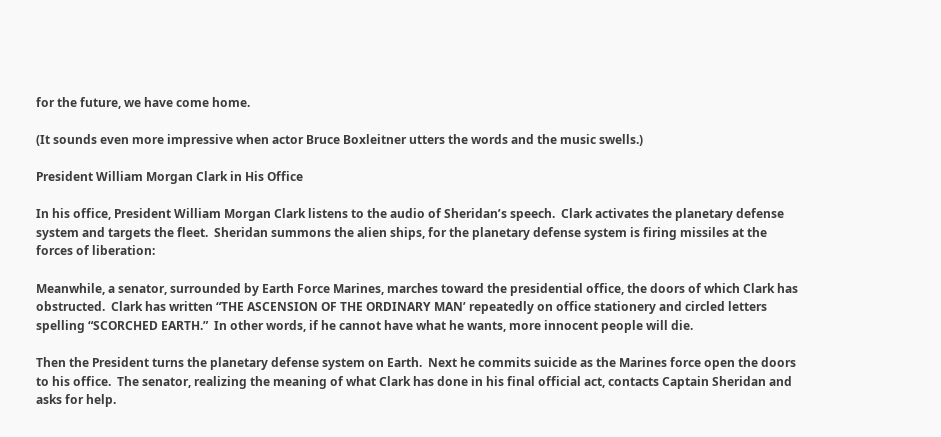for the future, we have come home.

(It sounds even more impressive when actor Bruce Boxleitner utters the words and the music swells.)

President William Morgan Clark in His Office

In his office, President William Morgan Clark listens to the audio of Sheridan’s speech.  Clark activates the planetary defense system and targets the fleet.  Sheridan summons the alien ships, for the planetary defense system is firing missiles at the forces of liberation:

Meanwhile, a senator, surrounded by Earth Force Marines, marches toward the presidential office, the doors of which Clark has obstructed.  Clark has written “THE ASCENSION OF THE ORDINARY MAN’ repeatedly on office stationery and circled letters spelling “SCORCHED EARTH.”  In other words, if he cannot have what he wants, more innocent people will die.

Then the President turns the planetary defense system on Earth.  Next he commits suicide as the Marines force open the doors to his office.  The senator, realizing the meaning of what Clark has done in his final official act, contacts Captain Sheridan and asks for help.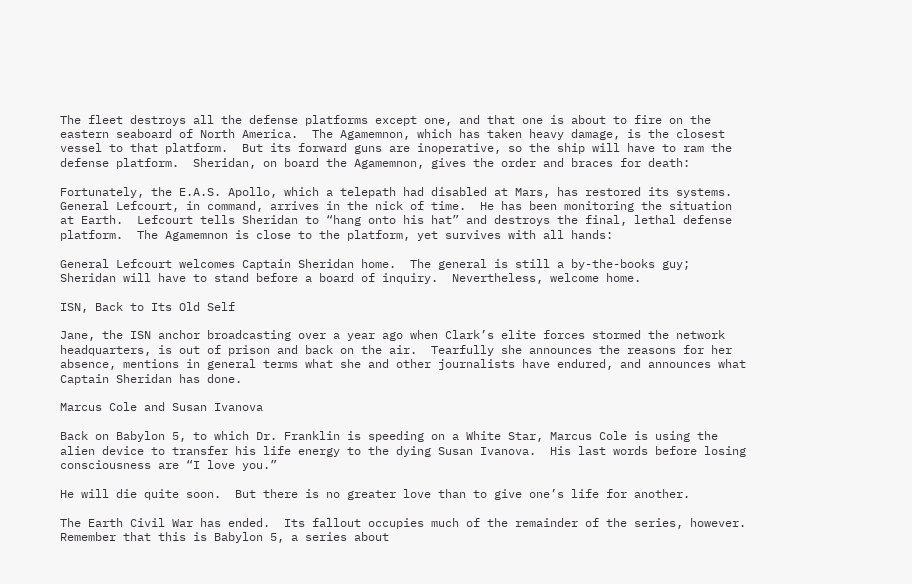The fleet destroys all the defense platforms except one, and that one is about to fire on the eastern seaboard of North America.  The Agamemnon, which has taken heavy damage, is the closest vessel to that platform.  But its forward guns are inoperative, so the ship will have to ram the defense platform.  Sheridan, on board the Agamemnon, gives the order and braces for death:

Fortunately, the E.A.S. Apollo, which a telepath had disabled at Mars, has restored its systems. General Lefcourt, in command, arrives in the nick of time.  He has been monitoring the situation at Earth.  Lefcourt tells Sheridan to “hang onto his hat” and destroys the final, lethal defense platform.  The Agamemnon is close to the platform, yet survives with all hands:

General Lefcourt welcomes Captain Sheridan home.  The general is still a by-the-books guy; Sheridan will have to stand before a board of inquiry.  Nevertheless, welcome home.

ISN, Back to Its Old Self

Jane, the ISN anchor broadcasting over a year ago when Clark’s elite forces stormed the network headquarters, is out of prison and back on the air.  Tearfully she announces the reasons for her absence, mentions in general terms what she and other journalists have endured, and announces what Captain Sheridan has done.

Marcus Cole and Susan Ivanova

Back on Babylon 5, to which Dr. Franklin is speeding on a White Star, Marcus Cole is using the alien device to transfer his life energy to the dying Susan Ivanova.  His last words before losing consciousness are “I love you.”

He will die quite soon.  But there is no greater love than to give one’s life for another.

The Earth Civil War has ended.  Its fallout occupies much of the remainder of the series, however.  Remember that this is Babylon 5, a series about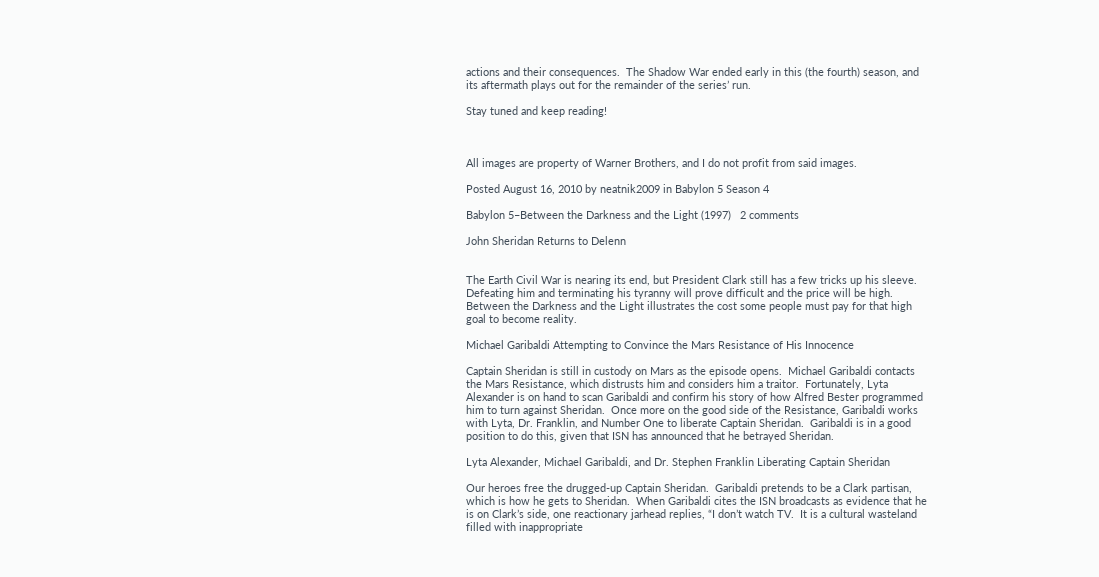actions and their consequences.  The Shadow War ended early in this (the fourth) season, and its aftermath plays out for the remainder of the series’ run.

Stay tuned and keep reading!



All images are property of Warner Brothers, and I do not profit from said images.

Posted August 16, 2010 by neatnik2009 in Babylon 5 Season 4

Babylon 5–Between the Darkness and the Light (1997)   2 comments

John Sheridan Returns to Delenn


The Earth Civil War is nearing its end, but President Clark still has a few tricks up his sleeve.  Defeating him and terminating his tyranny will prove difficult and the price will be high.  Between the Darkness and the Light illustrates the cost some people must pay for that high goal to become reality.

Michael Garibaldi Attempting to Convince the Mars Resistance of His Innocence

Captain Sheridan is still in custody on Mars as the episode opens.  Michael Garibaldi contacts the Mars Resistance, which distrusts him and considers him a traitor.  Fortunately, Lyta Alexander is on hand to scan Garibaldi and confirm his story of how Alfred Bester programmed him to turn against Sheridan.  Once more on the good side of the Resistance, Garibaldi works with Lyta, Dr. Franklin, and Number One to liberate Captain Sheridan.  Garibaldi is in a good position to do this, given that ISN has announced that he betrayed Sheridan.

Lyta Alexander, Michael Garibaldi, and Dr. Stephen Franklin Liberating Captain Sheridan

Our heroes free the drugged-up Captain Sheridan.  Garibaldi pretends to be a Clark partisan, which is how he gets to Sheridan.  When Garibaldi cites the ISN broadcasts as evidence that he is on Clark’s side, one reactionary jarhead replies, “I don’t watch TV.  It is a cultural wasteland filled with inappropriate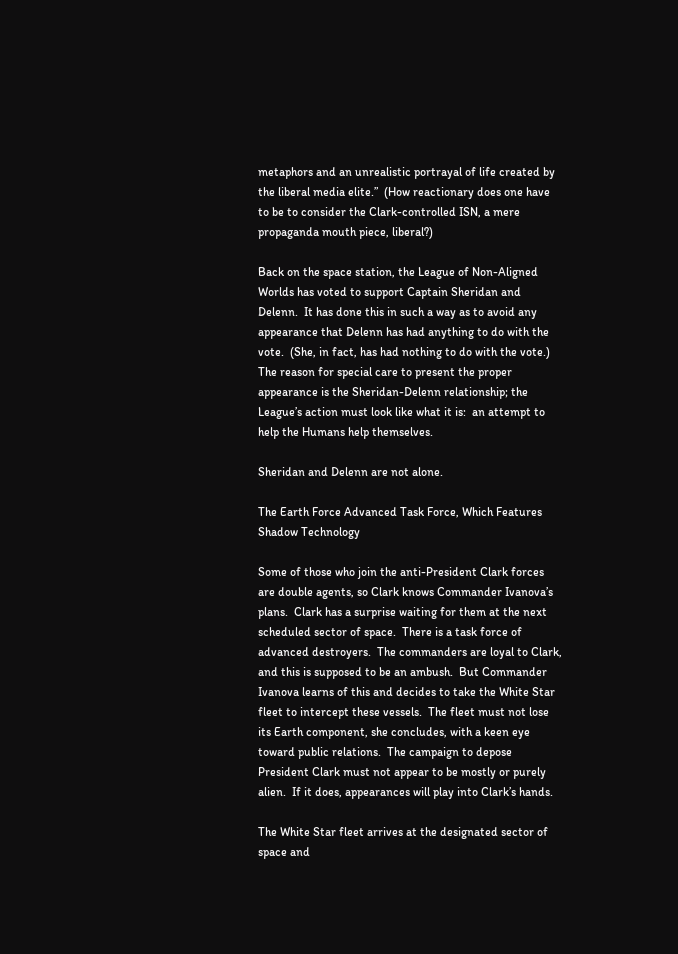metaphors and an unrealistic portrayal of life created by the liberal media elite.”  (How reactionary does one have to be to consider the Clark-controlled ISN, a mere propaganda mouth piece, liberal?)

Back on the space station, the League of Non-Aligned Worlds has voted to support Captain Sheridan and Delenn.  It has done this in such a way as to avoid any appearance that Delenn has had anything to do with the vote.  (She, in fact, has had nothing to do with the vote.)  The reason for special care to present the proper appearance is the Sheridan-Delenn relationship; the League’s action must look like what it is:  an attempt to help the Humans help themselves.

Sheridan and Delenn are not alone.

The Earth Force Advanced Task Force, Which Features Shadow Technology

Some of those who join the anti-President Clark forces are double agents, so Clark knows Commander Ivanova’s plans.  Clark has a surprise waiting for them at the next scheduled sector of space.  There is a task force of advanced destroyers.  The commanders are loyal to Clark, and this is supposed to be an ambush.  But Commander Ivanova learns of this and decides to take the White Star fleet to intercept these vessels.  The fleet must not lose its Earth component, she concludes, with a keen eye toward public relations.  The campaign to depose President Clark must not appear to be mostly or purely alien.  If it does, appearances will play into Clark’s hands.

The White Star fleet arrives at the designated sector of space and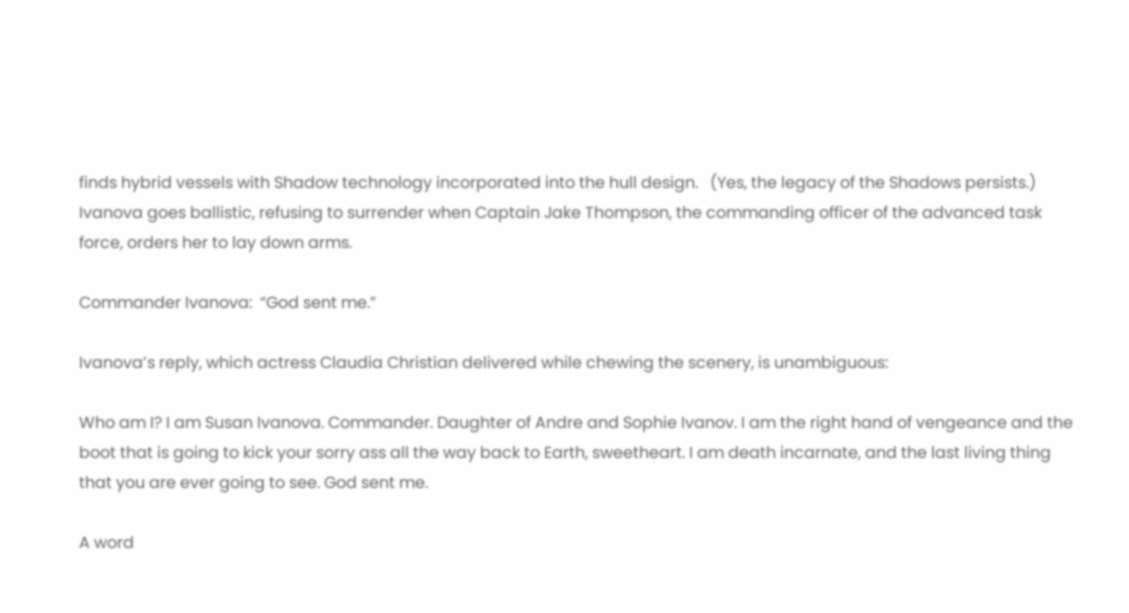finds hybrid vessels with Shadow technology incorporated into the hull design.   (Yes, the legacy of the Shadows persists.)  Ivanova goes ballistic, refusing to surrender when Captain Jake Thompson, the commanding officer of the advanced task force, orders her to lay down arms.

Commander Ivanova:  “God sent me.”

Ivanova’s reply, which actress Claudia Christian delivered while chewing the scenery, is unambiguous:

Who am I? I am Susan Ivanova. Commander. Daughter of Andre and Sophie Ivanov. I am the right hand of vengeance and the boot that is going to kick your sorry ass all the way back to Earth, sweetheart. I am death incarnate, and the last living thing that you are ever going to see. God sent me.

A word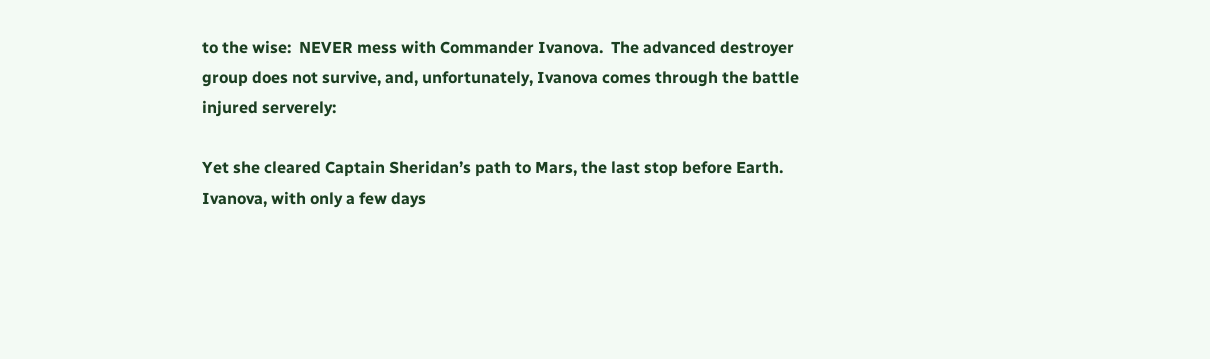to the wise:  NEVER mess with Commander Ivanova.  The advanced destroyer group does not survive, and, unfortunately, Ivanova comes through the battle injured serverely:

Yet she cleared Captain Sheridan’s path to Mars, the last stop before Earth.  Ivanova, with only a few days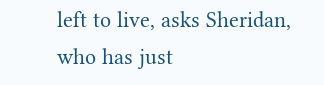left to live, asks Sheridan, who has just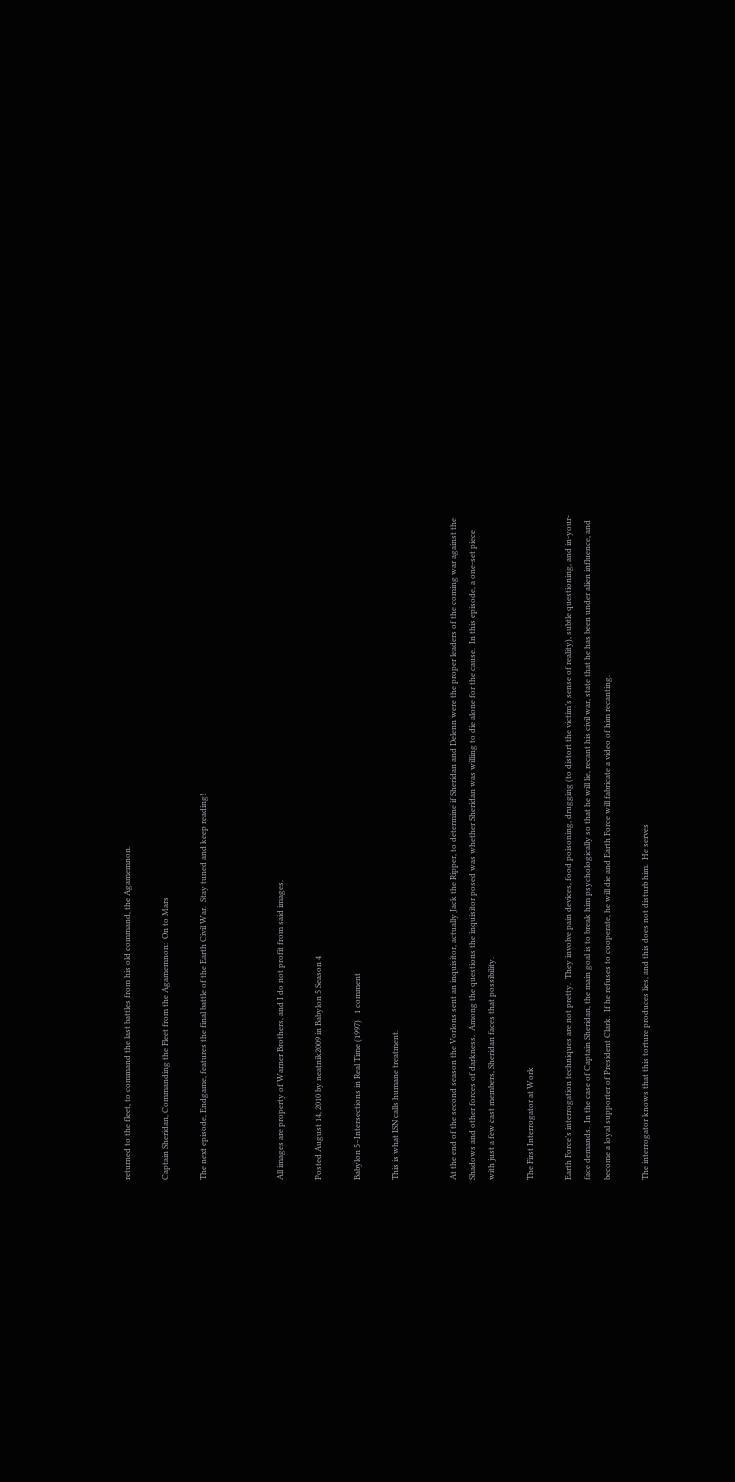returned to the fleet, to command the last battles from his old command, the Agamemnon.

Captain Sheridan, Commanding the Fleet from the Agamemnon:  On to Mars

The next episode, Endgame, features the final battle of the Earth Civil War.  Stay tuned and keep reading!



All images are property of Warner Brothers, and I do not profit from said images.

Posted August 14, 2010 by neatnik2009 in Babylon 5 Season 4

Babylon 5–Intersections in Real Time (1997)   1 comment

This is what ISN calls humane treatment.


At the end of the second season the Vorlons sent an inquisitor, actually Jack the Ripper, to determine if Sheridan and Delenn were the proper leaders of the coming war against the Shadows and other forces of darkness.  Among the questions the inquisitor posed was whether Sheridan was willing to die alone for the cause.  In this episode, a one-set piece with just a few cast members, Sheridan faces that possibility.

The First Interrogator at Work

Earth Force’s interrogation techniques are not pretty.  They involve pain devices, food poisoning, drugging (to distort the victim’s sense of reality), subtle questioning, and in-your-face demands.  In the case of Captain Sheridan, the main goal is to break him psychologically so that he will lie, recant his civil war, state that he has been under alien influence, and become a loyal supporter of President Clark.  If he refuses to cooperate, he will die and Earth Force will fabricate a video of him recanting.

The interrogator knows that this torture produces lies, and this does not disturb him.  He serves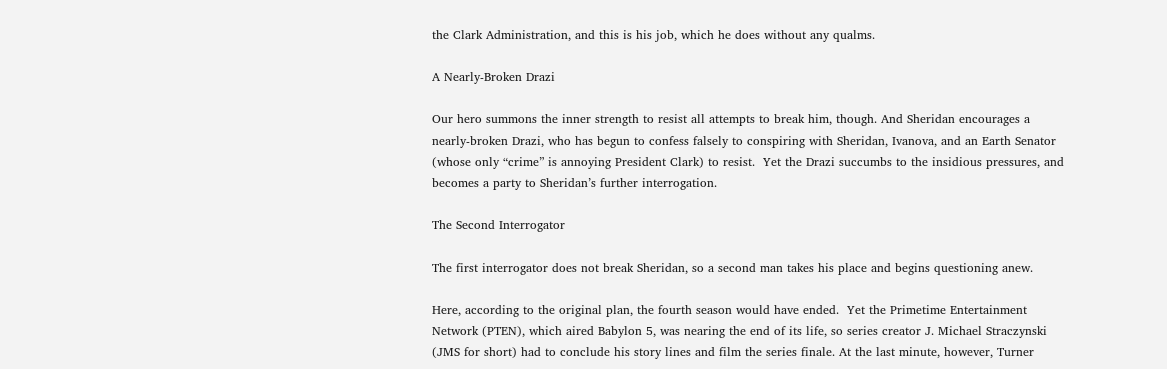the Clark Administration, and this is his job, which he does without any qualms.

A Nearly-Broken Drazi

Our hero summons the inner strength to resist all attempts to break him, though. And Sheridan encourages a nearly-broken Drazi, who has begun to confess falsely to conspiring with Sheridan, Ivanova, and an Earth Senator (whose only “crime” is annoying President Clark) to resist.  Yet the Drazi succumbs to the insidious pressures, and becomes a party to Sheridan’s further interrogation.

The Second Interrogator

The first interrogator does not break Sheridan, so a second man takes his place and begins questioning anew.

Here, according to the original plan, the fourth season would have ended.  Yet the Primetime Entertainment Network (PTEN), which aired Babylon 5, was nearing the end of its life, so series creator J. Michael Straczynski (JMS for short) had to conclude his story lines and film the series finale. At the last minute, however, Turner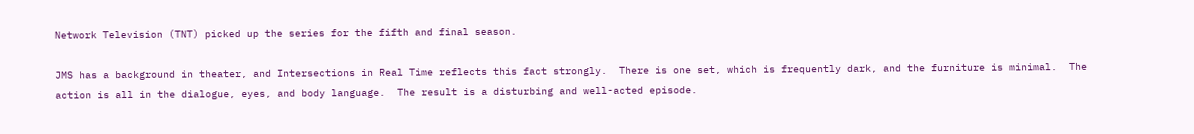Network Television (TNT) picked up the series for the fifth and final season.

JMS has a background in theater, and Intersections in Real Time reflects this fact strongly.  There is one set, which is frequently dark, and the furniture is minimal.  The action is all in the dialogue, eyes, and body language.  The result is a disturbing and well-acted episode.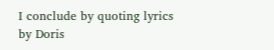I conclude by quoting lyrics by Doris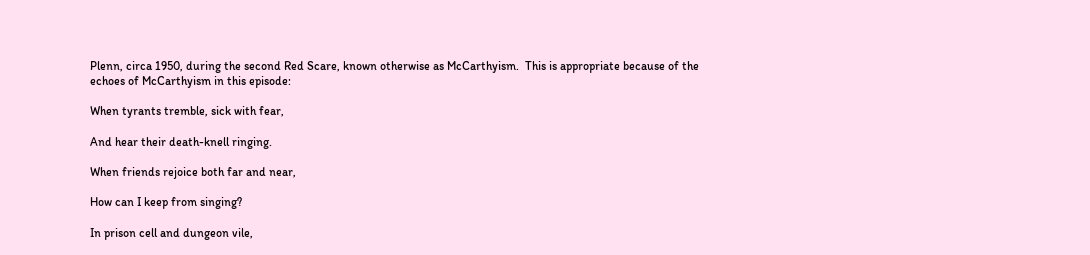Plenn, circa 1950, during the second Red Scare, known otherwise as McCarthyism.  This is appropriate because of the echoes of McCarthyism in this episode:

When tyrants tremble, sick with fear,

And hear their death-knell ringing.

When friends rejoice both far and near,

How can I keep from singing?

In prison cell and dungeon vile,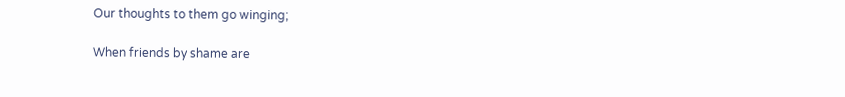Our thoughts to them go winging;

When friends by shame are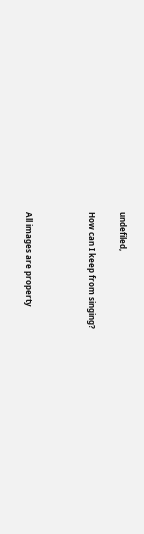undefiled,

How can I keep from singing?



All images are property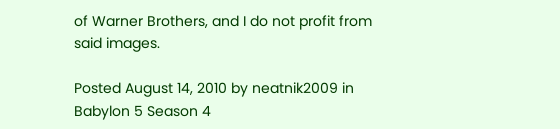of Warner Brothers, and I do not profit from said images.

Posted August 14, 2010 by neatnik2009 in Babylon 5 Season 4